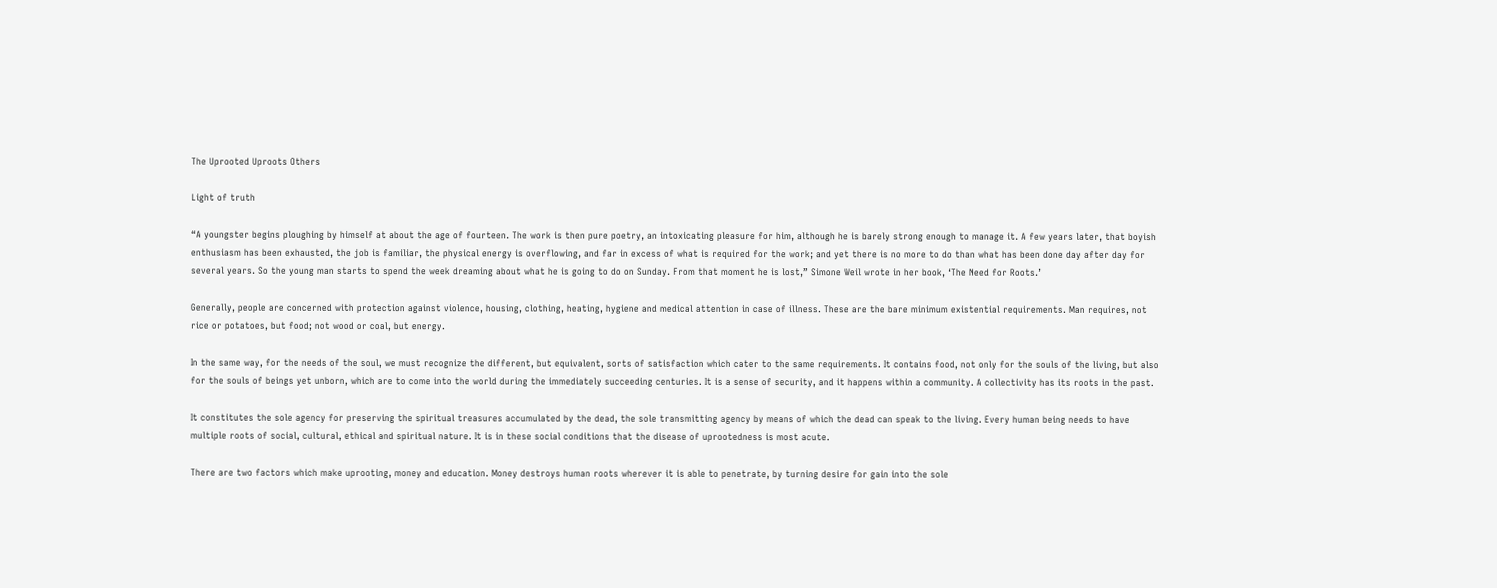The Uprooted Uproots Others

Light of truth

“A youngster begins ploughing by himself at about the age of fourteen. The work is then pure poetry, an intoxicating pleasure for him, although he is barely strong enough to manage it. A few years later, that boyish enthusiasm has been exhausted, the job is familiar, the physical energy is overflowing, and far in excess of what is required for the work; and yet there is no more to do than what has been done day after day for several years. So the young man starts to spend the week dreaming about what he is going to do on Sunday. From that moment he is lost,” Simone Weil wrote in her book, ‘The Need for Roots.’

Generally, people are concerned with protection against violence, housing, clothing, heating, hygiene and medical attention in case of illness. These are the bare minimum existential requirements. Man requires, not rice or potatoes, but food; not wood or coal, but energy.

In the same way, for the needs of the soul, we must recognize the different, but equivalent, sorts of satisfaction which cater to the same requirements. It contains food, not only for the souls of the living, but also for the souls of beings yet unborn, which are to come into the world during the immediately succeeding centuries. It is a sense of security, and it happens within a community. A collectivity has its roots in the past.

It constitutes the sole agency for preserving the spiritual treasures accumulated by the dead, the sole transmitting agency by means of which the dead can speak to the living. Every human being needs to have multiple roots of social, cultural, ethical and spiritual nature. It is in these social conditions that the disease of uprootedness is most acute.

There are two factors which make uprooting, money and education. Money destroys human roots wherever it is able to penetrate, by turning desire for gain into the sole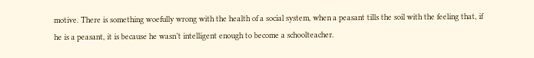motive. There is something woefully wrong with the health of a social system, when a peasant tills the soil with the feeling that, if he is a peasant, it is because he wasn’t intelligent enough to become a schoolteacher.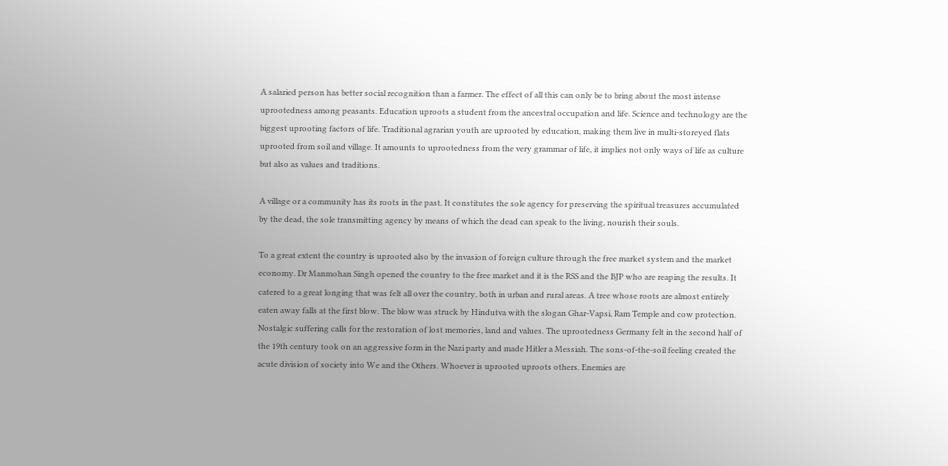A salaried person has better social recognition than a farmer. The effect of all this can only be to bring about the most intense uprootedness among peasants. Education uproots a student from the ancestral occupation and life. Science and technology are the biggest uprooting factors of life. Traditional agrarian youth are uprooted by education, making them live in multi-storeyed flats uprooted from soil and village. It amounts to uprootedness from the very grammar of life, it implies not only ways of life as culture but also as values and traditions.

A village or a community has its roots in the past. It constitutes the sole agency for preserving the spiritual treasures accumulated by the dead, the sole transmitting agency by means of which the dead can speak to the living, nourish their souls.

To a great extent the country is uprooted also by the invasion of foreign culture through the free market system and the market economy. Dr Manmohan Singh opened the country to the free market and it is the RSS and the BJP who are reaping the results. It catered to a great longing that was felt all over the country, both in urban and rural areas. A tree whose roots are almost entirely eaten away falls at the first blow. The blow was struck by Hindutva with the slogan Ghar-Vapsi, Ram Temple and cow protection. Nostalgic suffering calls for the restoration of lost memories, land and values. The uprootedness Germany felt in the second half of the 19th century took on an aggressive form in the Nazi party and made Hitler a Messiah. The sons-of-the-soil feeling created the acute division of society into We and the Others. Whoever is uprooted uproots others. Enemies are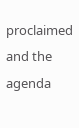proclaimed and the agenda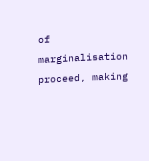of marginalisation proceed, making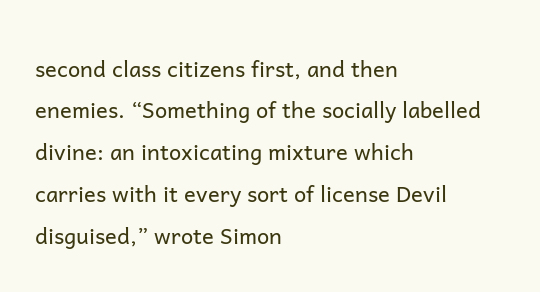second class citizens first, and then enemies. “Something of the socially labelled divine: an intoxicating mixture which carries with it every sort of license Devil disguised,” wrote Simon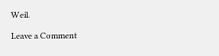Weil.

Leave a Comment